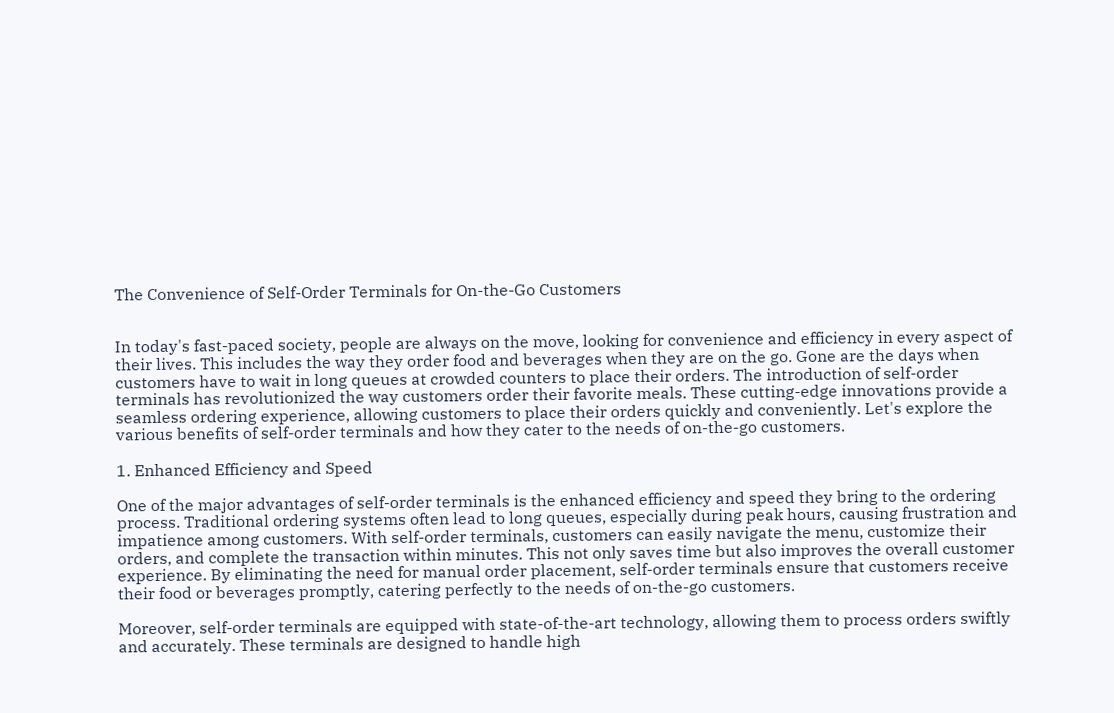The Convenience of Self-Order Terminals for On-the-Go Customers


In today's fast-paced society, people are always on the move, looking for convenience and efficiency in every aspect of their lives. This includes the way they order food and beverages when they are on the go. Gone are the days when customers have to wait in long queues at crowded counters to place their orders. The introduction of self-order terminals has revolutionized the way customers order their favorite meals. These cutting-edge innovations provide a seamless ordering experience, allowing customers to place their orders quickly and conveniently. Let's explore the various benefits of self-order terminals and how they cater to the needs of on-the-go customers.

1. Enhanced Efficiency and Speed

One of the major advantages of self-order terminals is the enhanced efficiency and speed they bring to the ordering process. Traditional ordering systems often lead to long queues, especially during peak hours, causing frustration and impatience among customers. With self-order terminals, customers can easily navigate the menu, customize their orders, and complete the transaction within minutes. This not only saves time but also improves the overall customer experience. By eliminating the need for manual order placement, self-order terminals ensure that customers receive their food or beverages promptly, catering perfectly to the needs of on-the-go customers.

Moreover, self-order terminals are equipped with state-of-the-art technology, allowing them to process orders swiftly and accurately. These terminals are designed to handle high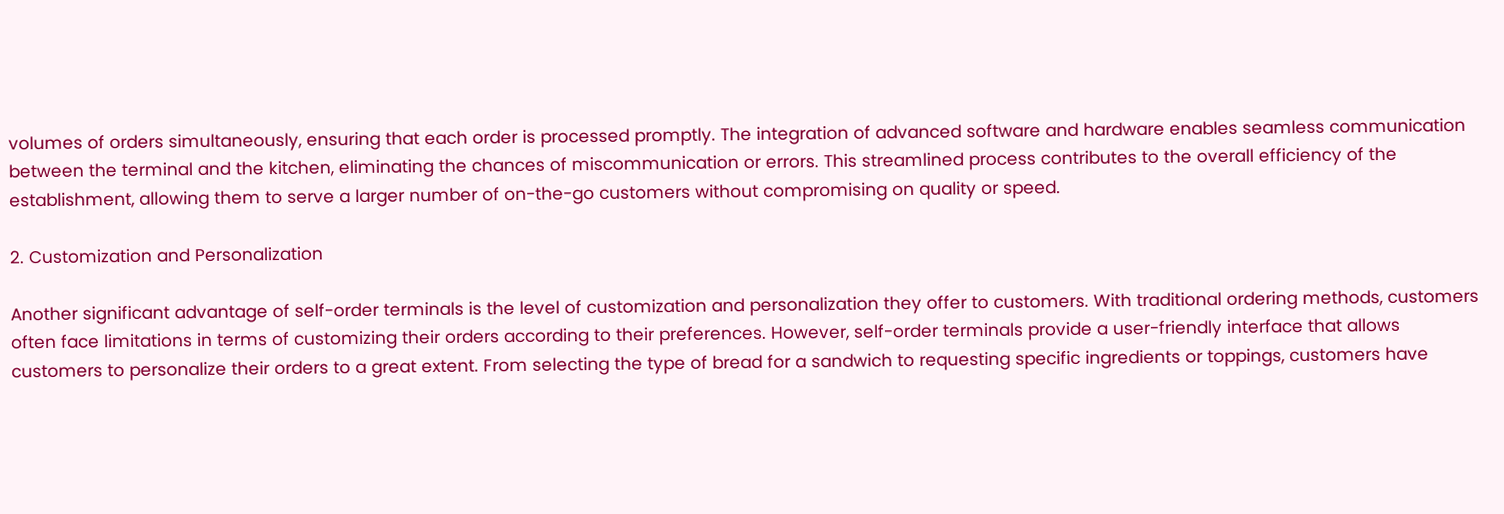volumes of orders simultaneously, ensuring that each order is processed promptly. The integration of advanced software and hardware enables seamless communication between the terminal and the kitchen, eliminating the chances of miscommunication or errors. This streamlined process contributes to the overall efficiency of the establishment, allowing them to serve a larger number of on-the-go customers without compromising on quality or speed.

2. Customization and Personalization

Another significant advantage of self-order terminals is the level of customization and personalization they offer to customers. With traditional ordering methods, customers often face limitations in terms of customizing their orders according to their preferences. However, self-order terminals provide a user-friendly interface that allows customers to personalize their orders to a great extent. From selecting the type of bread for a sandwich to requesting specific ingredients or toppings, customers have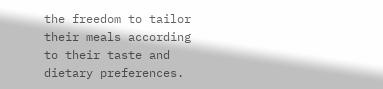the freedom to tailor their meals according to their taste and dietary preferences.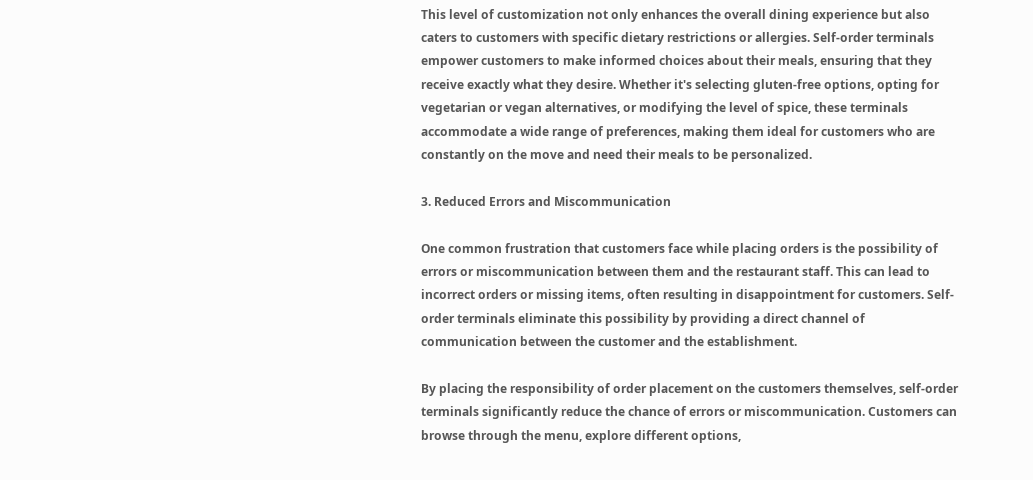This level of customization not only enhances the overall dining experience but also caters to customers with specific dietary restrictions or allergies. Self-order terminals empower customers to make informed choices about their meals, ensuring that they receive exactly what they desire. Whether it's selecting gluten-free options, opting for vegetarian or vegan alternatives, or modifying the level of spice, these terminals accommodate a wide range of preferences, making them ideal for customers who are constantly on the move and need their meals to be personalized.

3. Reduced Errors and Miscommunication

One common frustration that customers face while placing orders is the possibility of errors or miscommunication between them and the restaurant staff. This can lead to incorrect orders or missing items, often resulting in disappointment for customers. Self-order terminals eliminate this possibility by providing a direct channel of communication between the customer and the establishment.

By placing the responsibility of order placement on the customers themselves, self-order terminals significantly reduce the chance of errors or miscommunication. Customers can browse through the menu, explore different options,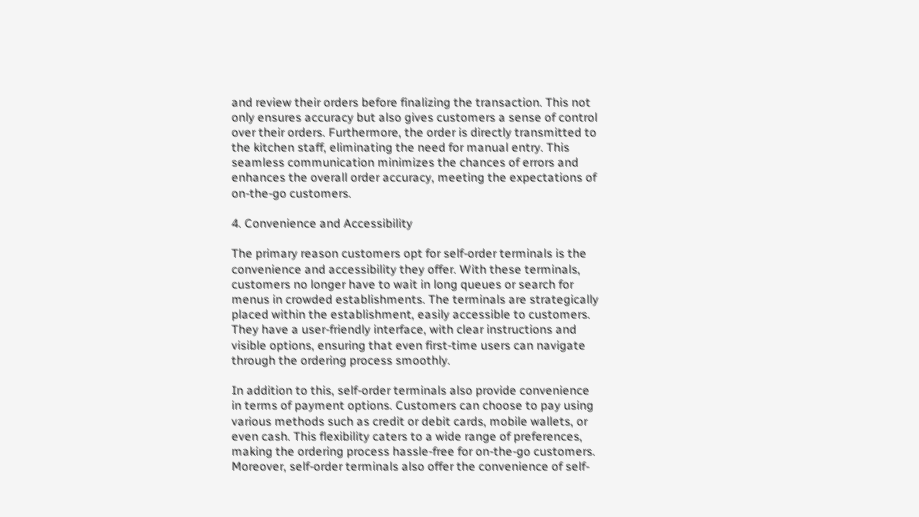and review their orders before finalizing the transaction. This not only ensures accuracy but also gives customers a sense of control over their orders. Furthermore, the order is directly transmitted to the kitchen staff, eliminating the need for manual entry. This seamless communication minimizes the chances of errors and enhances the overall order accuracy, meeting the expectations of on-the-go customers.

4. Convenience and Accessibility

The primary reason customers opt for self-order terminals is the convenience and accessibility they offer. With these terminals, customers no longer have to wait in long queues or search for menus in crowded establishments. The terminals are strategically placed within the establishment, easily accessible to customers. They have a user-friendly interface, with clear instructions and visible options, ensuring that even first-time users can navigate through the ordering process smoothly.

In addition to this, self-order terminals also provide convenience in terms of payment options. Customers can choose to pay using various methods such as credit or debit cards, mobile wallets, or even cash. This flexibility caters to a wide range of preferences, making the ordering process hassle-free for on-the-go customers. Moreover, self-order terminals also offer the convenience of self-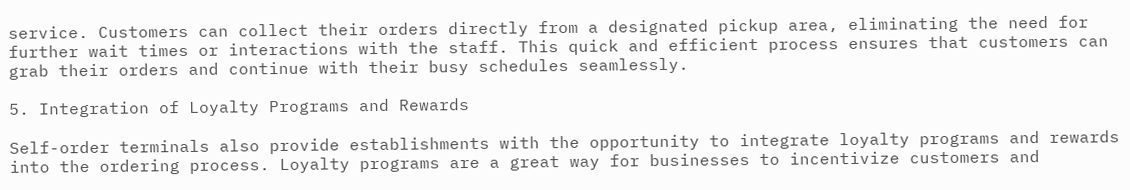service. Customers can collect their orders directly from a designated pickup area, eliminating the need for further wait times or interactions with the staff. This quick and efficient process ensures that customers can grab their orders and continue with their busy schedules seamlessly.

5. Integration of Loyalty Programs and Rewards

Self-order terminals also provide establishments with the opportunity to integrate loyalty programs and rewards into the ordering process. Loyalty programs are a great way for businesses to incentivize customers and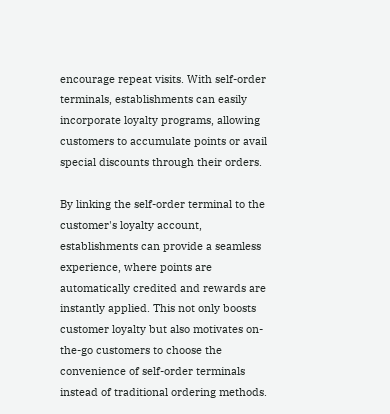encourage repeat visits. With self-order terminals, establishments can easily incorporate loyalty programs, allowing customers to accumulate points or avail special discounts through their orders.

By linking the self-order terminal to the customer's loyalty account, establishments can provide a seamless experience, where points are automatically credited and rewards are instantly applied. This not only boosts customer loyalty but also motivates on-the-go customers to choose the convenience of self-order terminals instead of traditional ordering methods.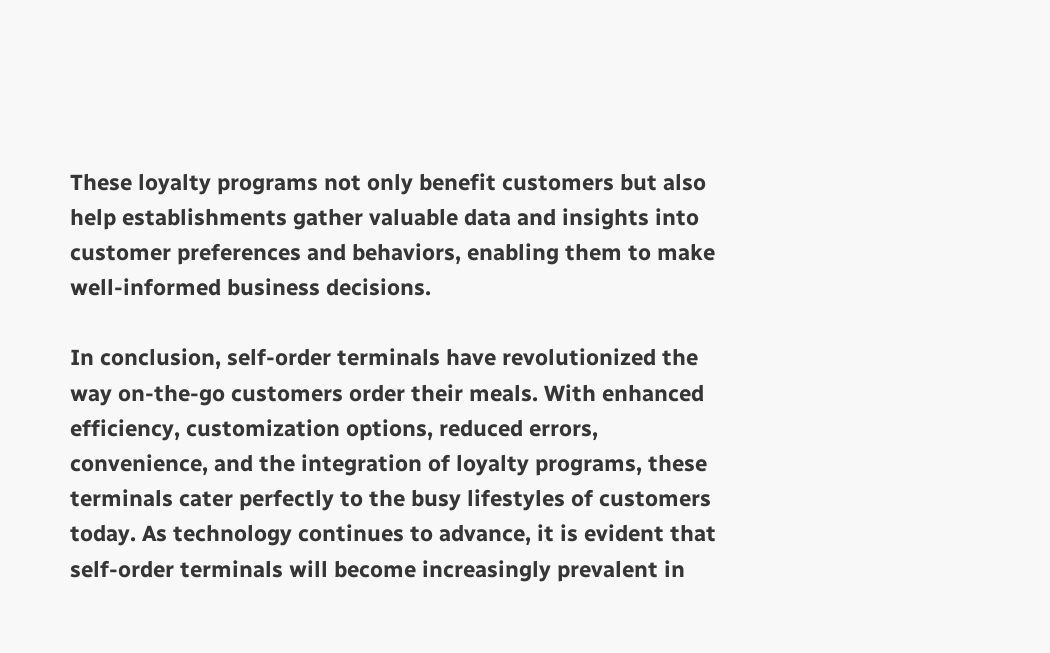These loyalty programs not only benefit customers but also help establishments gather valuable data and insights into customer preferences and behaviors, enabling them to make well-informed business decisions.

In conclusion, self-order terminals have revolutionized the way on-the-go customers order their meals. With enhanced efficiency, customization options, reduced errors, convenience, and the integration of loyalty programs, these terminals cater perfectly to the busy lifestyles of customers today. As technology continues to advance, it is evident that self-order terminals will become increasingly prevalent in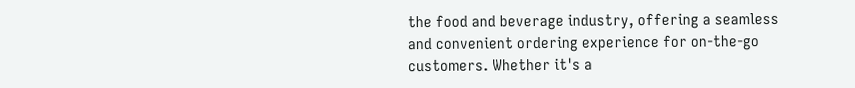the food and beverage industry, offering a seamless and convenient ordering experience for on-the-go customers. Whether it's a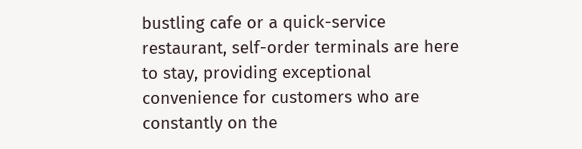bustling cafe or a quick-service restaurant, self-order terminals are here to stay, providing exceptional convenience for customers who are constantly on the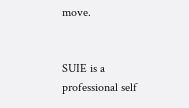move.


SUIE is a professional self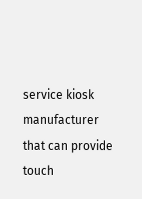service kiosk manufacturer that can provide touch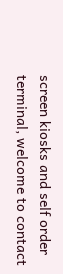screen kiosks and self order terminal, welcome to contact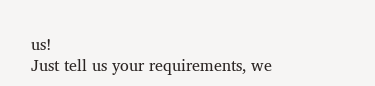us!
Just tell us your requirements, we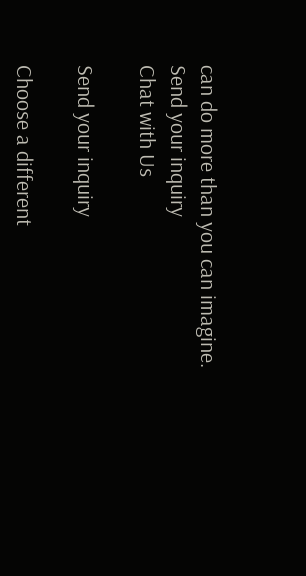can do more than you can imagine.
Send your inquiry
Chat with Us

Send your inquiry

Choose a different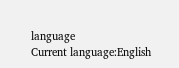language
Current language:English